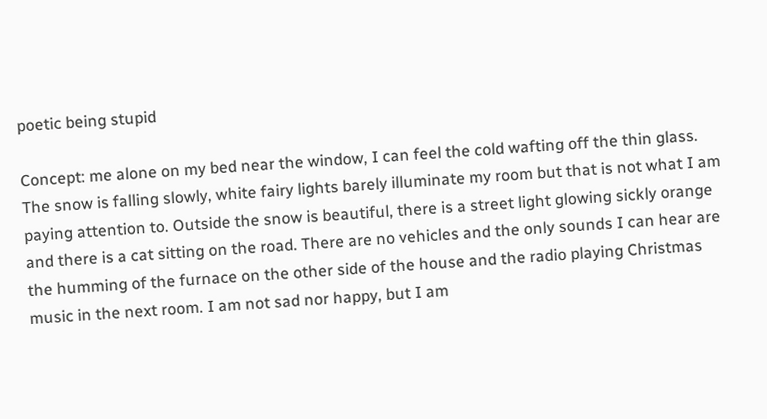poetic being stupid

Concept: me alone on my bed near the window, I can feel the cold wafting off the thin glass. The snow is falling slowly, white fairy lights barely illuminate my room but that is not what I am paying attention to. Outside the snow is beautiful, there is a street light glowing sickly orange and there is a cat sitting on the road. There are no vehicles and the only sounds I can hear are the humming of the furnace on the other side of the house and the radio playing Christmas music in the next room. I am not sad nor happy, but I am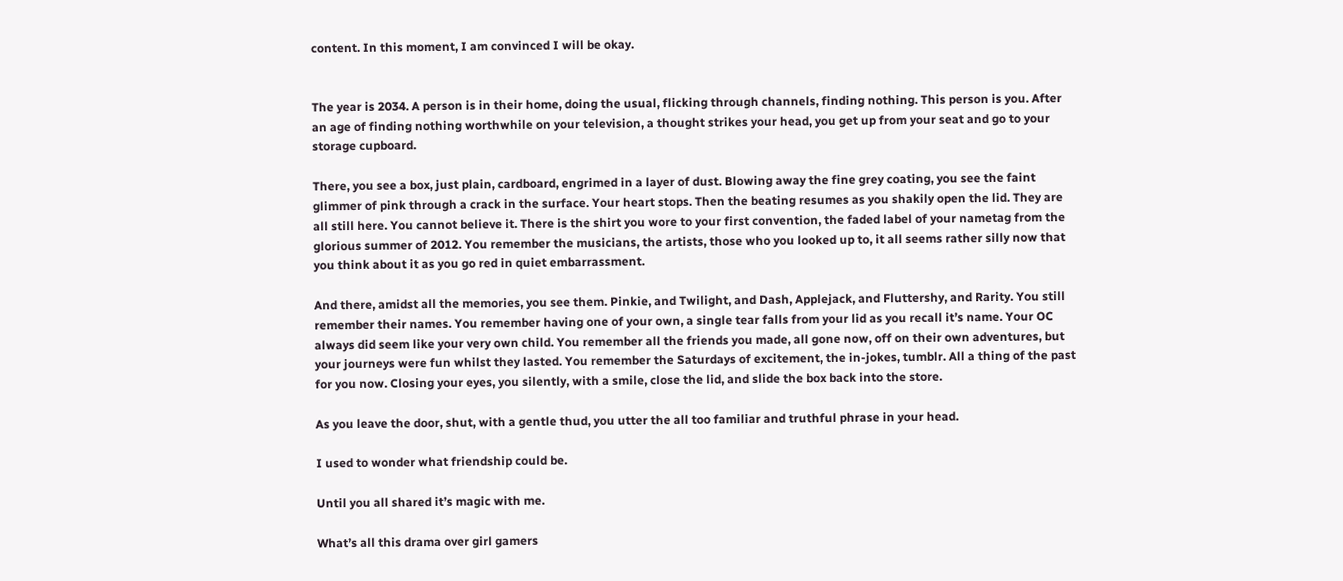content. In this moment, I am convinced I will be okay.


The year is 2034. A person is in their home, doing the usual, flicking through channels, finding nothing. This person is you. After an age of finding nothing worthwhile on your television, a thought strikes your head, you get up from your seat and go to your storage cupboard.

There, you see a box, just plain, cardboard, engrimed in a layer of dust. Blowing away the fine grey coating, you see the faint glimmer of pink through a crack in the surface. Your heart stops. Then the beating resumes as you shakily open the lid. They are all still here. You cannot believe it. There is the shirt you wore to your first convention, the faded label of your nametag from the glorious summer of 2012. You remember the musicians, the artists, those who you looked up to, it all seems rather silly now that you think about it as you go red in quiet embarrassment.

And there, amidst all the memories, you see them. Pinkie, and Twilight, and Dash, Applejack, and Fluttershy, and Rarity. You still remember their names. You remember having one of your own, a single tear falls from your lid as you recall it’s name. Your OC always did seem like your very own child. You remember all the friends you made, all gone now, off on their own adventures, but your journeys were fun whilst they lasted. You remember the Saturdays of excitement, the in-jokes, tumblr. All a thing of the past for you now. Closing your eyes, you silently, with a smile, close the lid, and slide the box back into the store.

As you leave the door, shut, with a gentle thud, you utter the all too familiar and truthful phrase in your head.

I used to wonder what friendship could be.

Until you all shared it’s magic with me.

What’s all this drama over girl gamers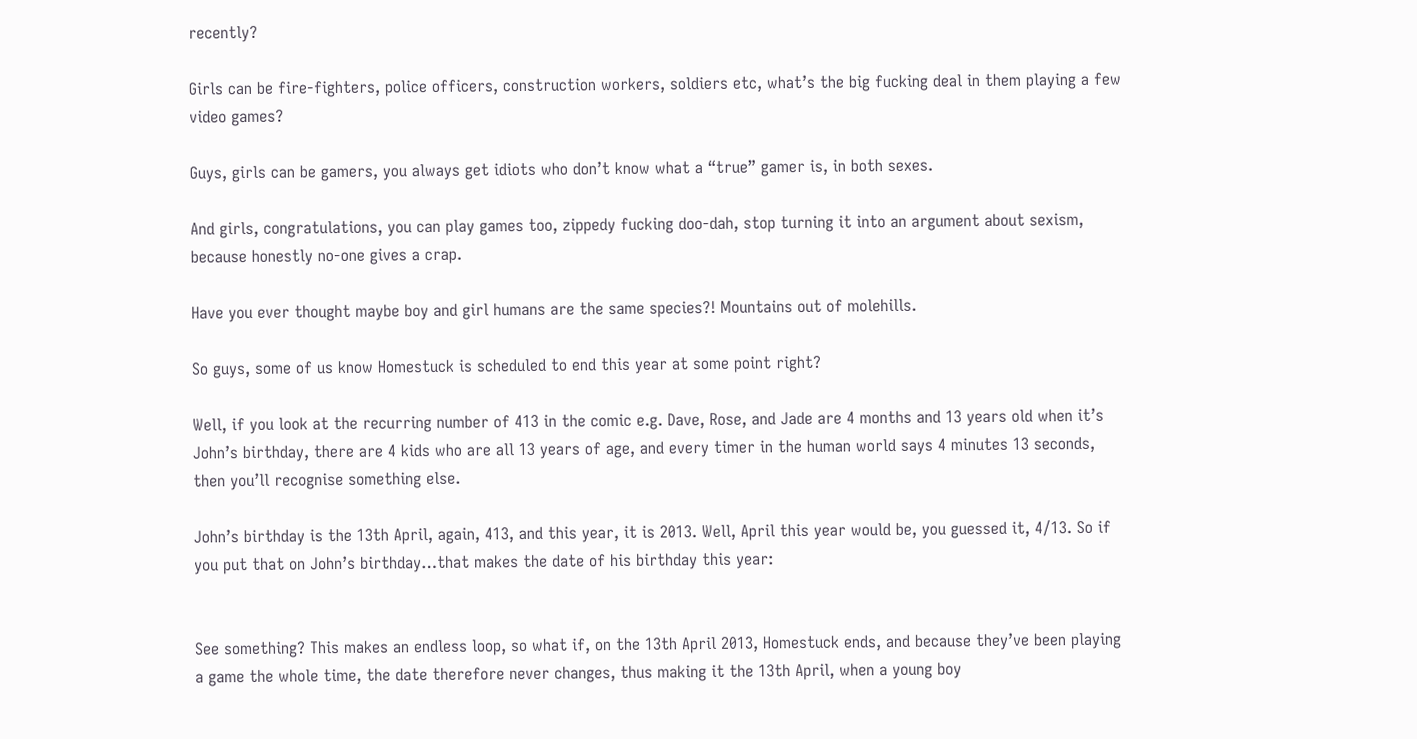recently?

Girls can be fire-fighters, police officers, construction workers, soldiers etc, what’s the big fucking deal in them playing a few video games?

Guys, girls can be gamers, you always get idiots who don’t know what a “true” gamer is, in both sexes.

And girls, congratulations, you can play games too, zippedy fucking doo-dah, stop turning it into an argument about sexism, because honestly no-one gives a crap.

Have you ever thought maybe boy and girl humans are the same species?! Mountains out of molehills.

So guys, some of us know Homestuck is scheduled to end this year at some point right?

Well, if you look at the recurring number of 413 in the comic e.g. Dave, Rose, and Jade are 4 months and 13 years old when it’s John’s birthday, there are 4 kids who are all 13 years of age, and every timer in the human world says 4 minutes 13 seconds, then you’ll recognise something else.

John’s birthday is the 13th April, again, 413, and this year, it is 2013. Well, April this year would be, you guessed it, 4/13. So if you put that on John’s birthday…that makes the date of his birthday this year:


See something? This makes an endless loop, so what if, on the 13th April 2013, Homestuck ends, and because they’ve been playing a game the whole time, the date therefore never changes, thus making it the 13th April, when a young boy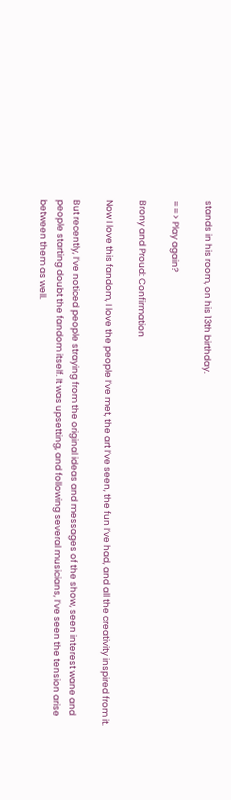stands in his room, on his 13th birthday.

==> Play again?

Brony and Proud: Confirmation

Now I love this fandom, I love the people I’ve met, the art I’ve seen, the fun I’ve had, and all the creativity inspired from it.

But recently, I’ve noticed people straying from the original ideas and messages of the show, seen interest wane and people starting doubt the fandom itself. It was upsetting, and following several musicians, I’ve seen the tension arise between them as well.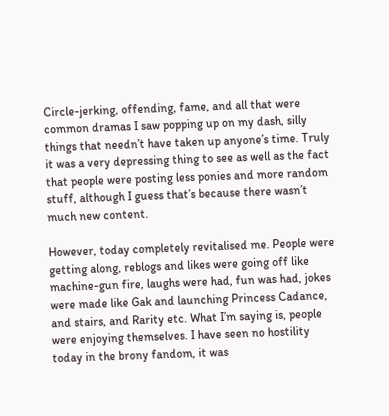Circle-jerking, offending, fame, and all that were common dramas I saw popping up on my dash, silly things that needn’t have taken up anyone’s time. Truly it was a very depressing thing to see as well as the fact that people were posting less ponies and more random stuff, although I guess that’s because there wasn’t much new content.

However, today completely revitalised me. People were getting along, reblogs and likes were going off like machine-gun fire, laughs were had, fun was had, jokes were made like Gak and launching Princess Cadance, and stairs, and Rarity etc. What I’m saying is, people were enjoying themselves. I have seen no hostility today in the brony fandom, it was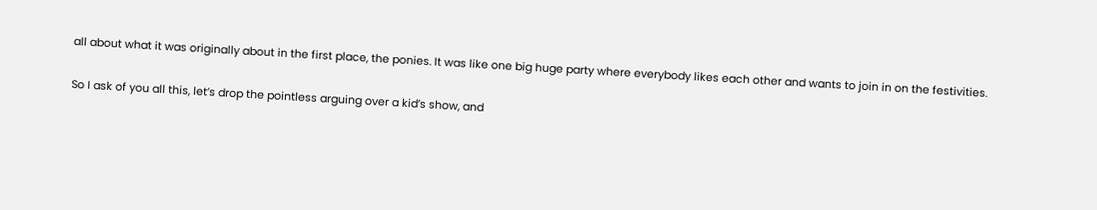all about what it was originally about in the first place, the ponies. It was like one big huge party where everybody likes each other and wants to join in on the festivities.

So I ask of you all this, let’s drop the pointless arguing over a kid’s show, and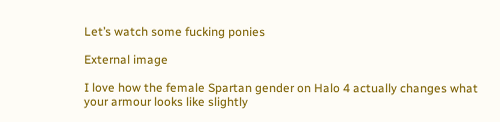Let’s watch some fucking ponies

External image

I love how the female Spartan gender on Halo 4 actually changes what your armour looks like slightly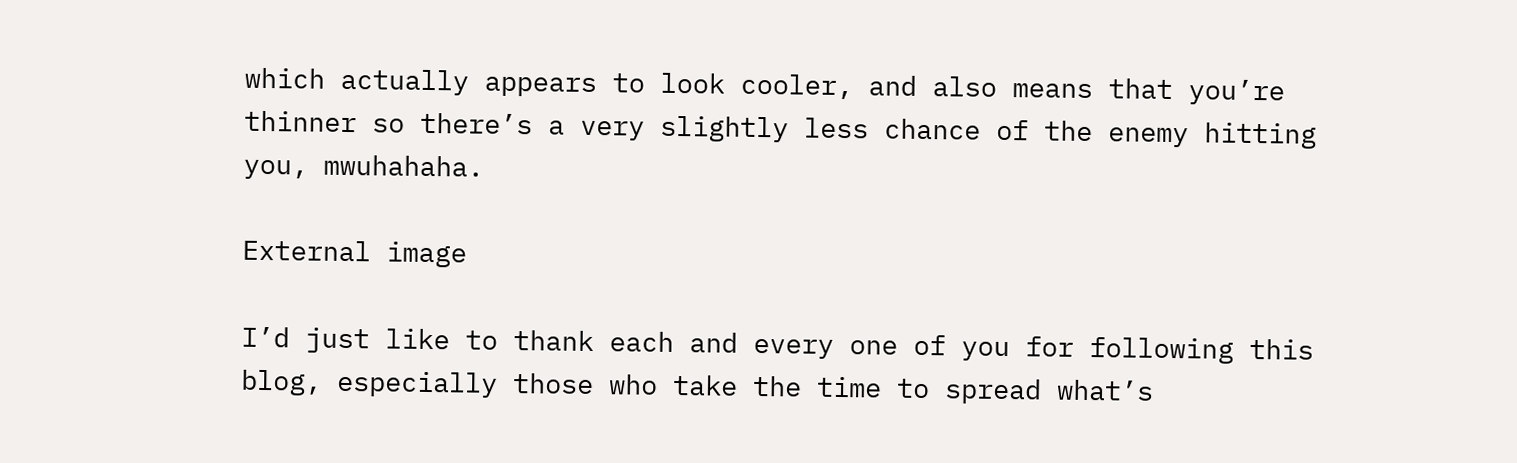which actually appears to look cooler, and also means that you’re thinner so there’s a very slightly less chance of the enemy hitting you, mwuhahaha.

External image

I’d just like to thank each and every one of you for following this blog, especially those who take the time to spread what’s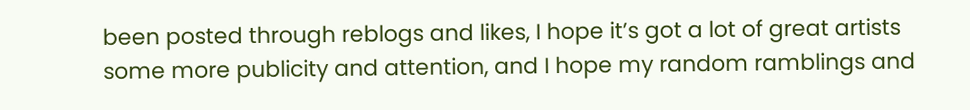been posted through reblogs and likes, I hope it’s got a lot of great artists some more publicity and attention, and I hope my random ramblings and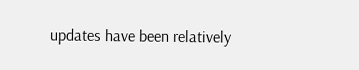updates have been relatively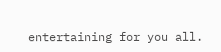entertaining for you all.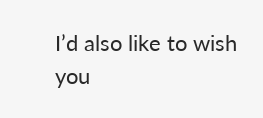I’d also like to wish you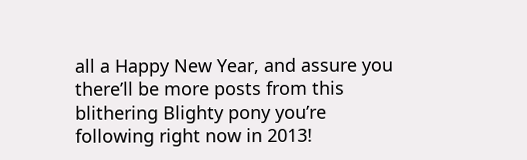all a Happy New Year, and assure you there’ll be more posts from this blithering Blighty pony you’re following right now in 2013!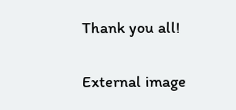Thank you all!

External image